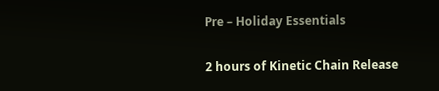Pre – Holiday Essentials


2 hours of Kinetic Chain Release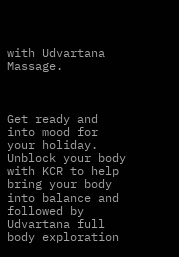with Udvartana Massage.



Get ready and into mood for your holiday. Unblock your body with KCR to help bring your body into balance and followed by Udvartana full body exploration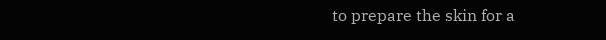to prepare the skin for a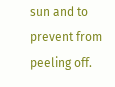sun and to prevent from peeling off.